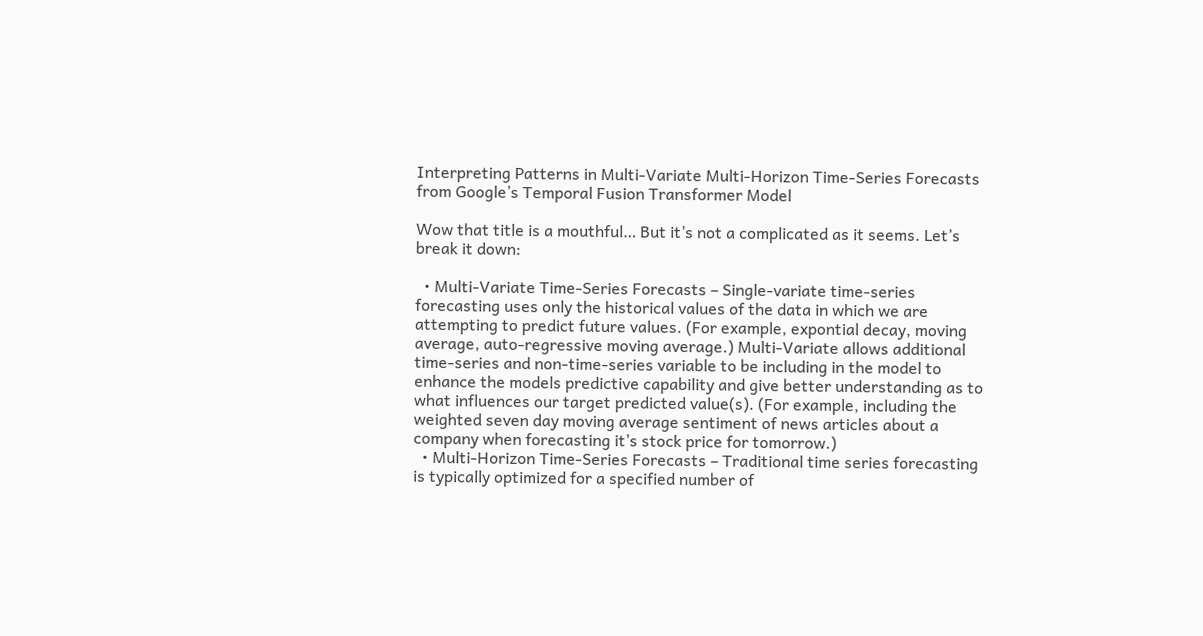Interpreting Patterns in Multi-Variate Multi-Horizon Time-Series Forecasts from Google’s Temporal Fusion Transformer Model

Wow that title is a mouthful… But it’s not a complicated as it seems. Let’s break it down:

  • Multi-Variate Time-Series Forecasts – Single-variate time-series forecasting uses only the historical values of the data in which we are attempting to predict future values. (For example, expontial decay, moving average, auto-regressive moving average.) Multi-Variate allows additional time-series and non-time-series variable to be including in the model to enhance the models predictive capability and give better understanding as to what influences our target predicted value(s). (For example, including the weighted seven day moving average sentiment of news articles about a company when forecasting it’s stock price for tomorrow.)
  • Multi-Horizon Time-Series Forecasts – Traditional time series forecasting is typically optimized for a specified number of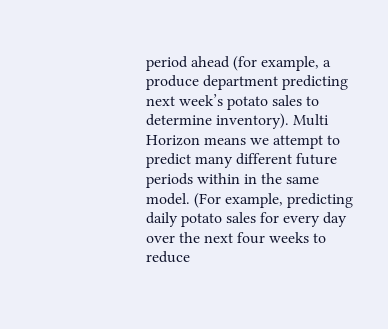period ahead (for example, a produce department predicting next week’s potato sales to determine inventory). Multi Horizon means we attempt to predict many different future periods within in the same model. (For example, predicting daily potato sales for every day over the next four weeks to reduce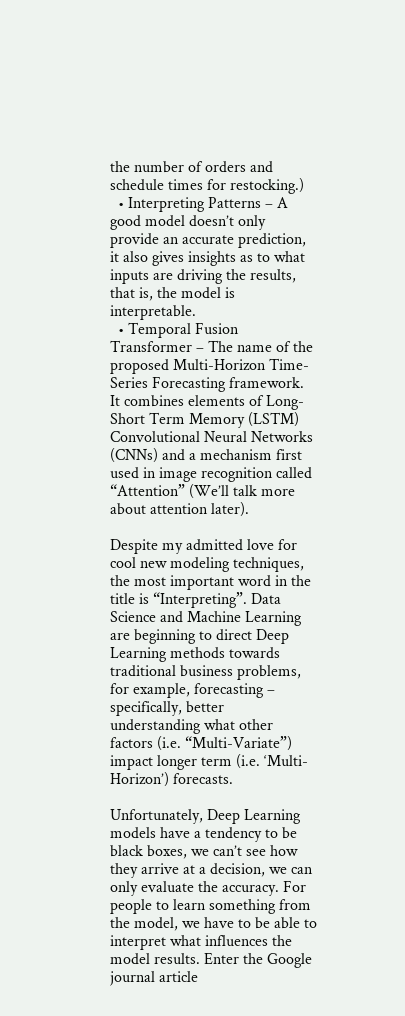the number of orders and schedule times for restocking.)
  • Interpreting Patterns – A good model doesn’t only provide an accurate prediction, it also gives insights as to what inputs are driving the results, that is, the model is interpretable.
  • Temporal Fusion Transformer – The name of the proposed Multi-Horizon Time-Series Forecasting framework. It combines elements of Long-Short Term Memory (LSTM) Convolutional Neural Networks (CNNs) and a mechanism first used in image recognition called “Attention” (We’ll talk more about attention later).

Despite my admitted love for cool new modeling techniques, the most important word in the title is “Interpreting”. Data Science and Machine Learning are beginning to direct Deep Learning methods towards traditional business problems, for example, forecasting – specifically, better understanding what other factors (i.e. “Multi-Variate”) impact longer term (i.e. ‘Multi-Horizon’) forecasts.

Unfortunately, Deep Learning models have a tendency to be black boxes, we can’t see how they arrive at a decision, we can only evaluate the accuracy. For people to learn something from the model, we have to be able to interpret what influences the model results. Enter the Google journal article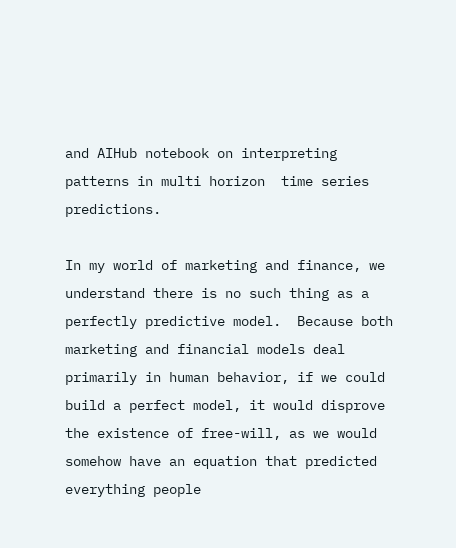and AIHub notebook on interpreting patterns in multi horizon  time series predictions.

In my world of marketing and finance, we understand there is no such thing as a perfectly predictive model.  Because both marketing and financial models deal primarily in human behavior, if we could build a perfect model, it would disprove the existence of free-will, as we would somehow have an equation that predicted everything people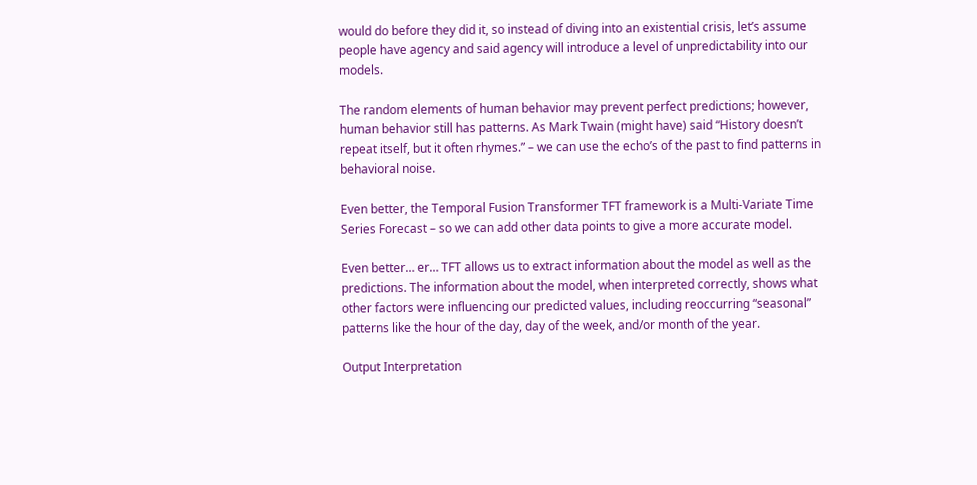would do before they did it, so instead of diving into an existential crisis, let’s assume people have agency and said agency will introduce a level of unpredictability into our models.

The random elements of human behavior may prevent perfect predictions; however, human behavior still has patterns. As Mark Twain (might have) said “History doesn’t repeat itself, but it often rhymes.” – we can use the echo’s of the past to find patterns in behavioral noise.

Even better, the Temporal Fusion Transformer TFT framework is a Multi-Variate Time Series Forecast – so we can add other data points to give a more accurate model.

Even better… er… TFT allows us to extract information about the model as well as the predictions. The information about the model, when interpreted correctly, shows what other factors were influencing our predicted values, including reoccurring “seasonal” patterns like the hour of the day, day of the week, and/or month of the year.

Output Interpretation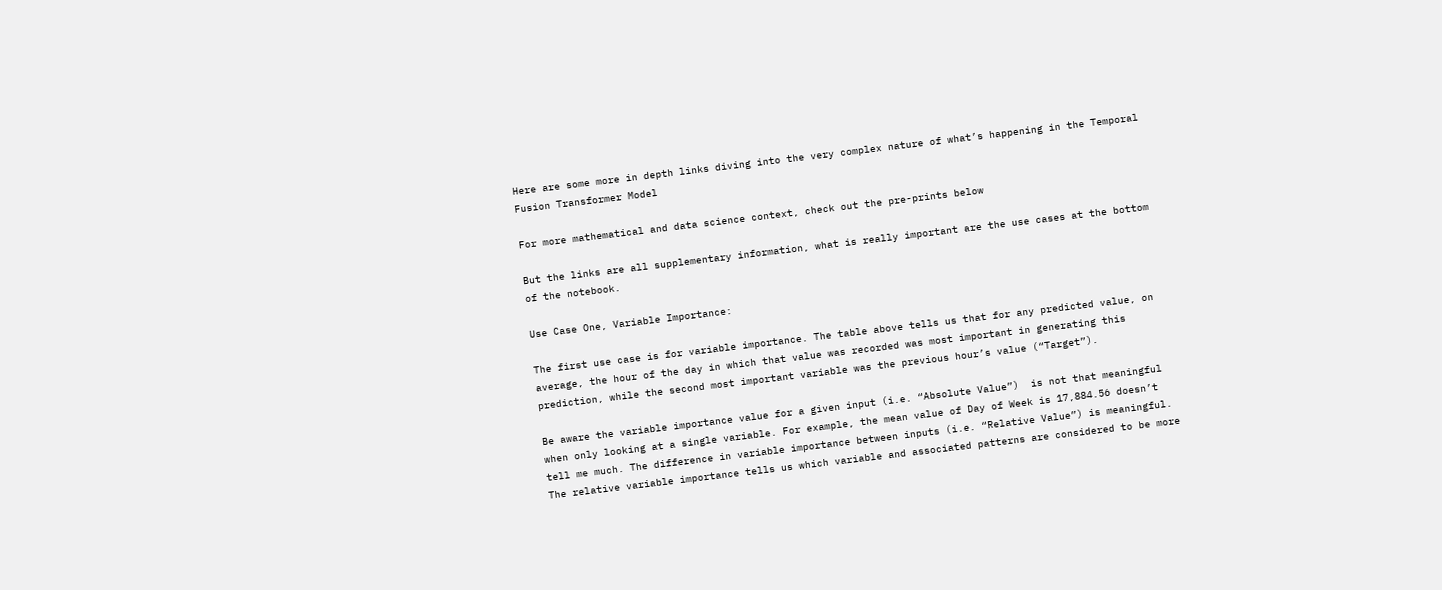Here are some more in depth links diving into the very complex nature of what’s happening in the Temporal Fusion Transformer Model

For more mathematical and data science context, check out the pre-prints below

But the links are all supplementary information, what is really important are the use cases at the bottom of the notebook.

Use Case One, Variable Importance:

The first use case is for variable importance. The table above tells us that for any predicted value, on average, the hour of the day in which that value was recorded was most important in generating this prediction, while the second most important variable was the previous hour’s value (“Target”).

Be aware the variable importance value for a given input (i.e. “Absolute Value”)  is not that meaningful when only looking at a single variable. For example, the mean value of Day of Week is 17,884.56 doesn’t tell me much. The difference in variable importance between inputs (i.e. “Relative Value”) is meaningful. The relative variable importance tells us which variable and associated patterns are considered to be more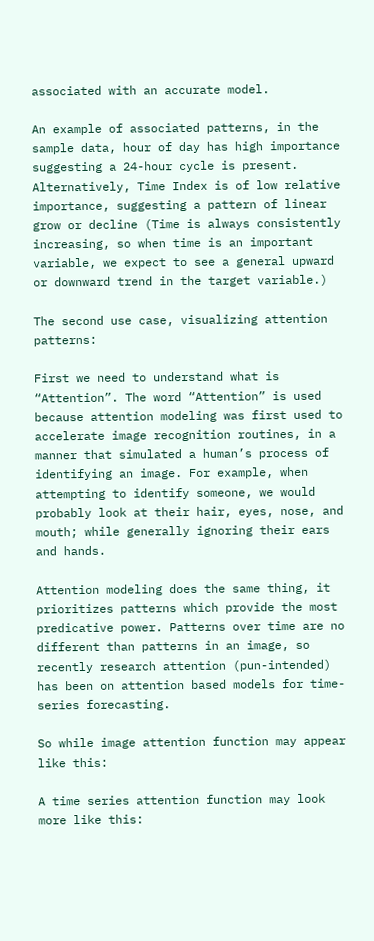associated with an accurate model.

An example of associated patterns, in the sample data, hour of day has high importance suggesting a 24-hour cycle is present. Alternatively, Time Index is of low relative importance, suggesting a pattern of linear grow or decline (Time is always consistently increasing, so when time is an important variable, we expect to see a general upward or downward trend in the target variable.)

The second use case, visualizing attention patterns:

First we need to understand what is “Attention”. The word “Attention” is used because attention modeling was first used to accelerate image recognition routines, in a manner that simulated a human’s process of identifying an image. For example, when attempting to identify someone, we would probably look at their hair, eyes, nose, and mouth; while generally ignoring their ears and hands.

Attention modeling does the same thing, it prioritizes patterns which provide the most predicative power. Patterns over time are no different than patterns in an image, so recently research attention (pun-intended) has been on attention based models for time-series forecasting.

So while image attention function may appear like this:

A time series attention function may look more like this: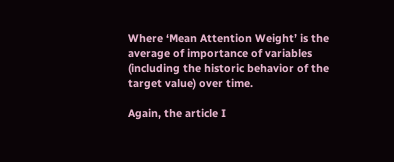Where ‘Mean Attention Weight’ is the average of importance of variables (including the historic behavior of the target value) over time.

Again, the article I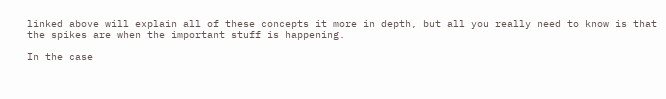linked above will explain all of these concepts it more in depth, but all you really need to know is that the spikes are when the important stuff is happening.

In the case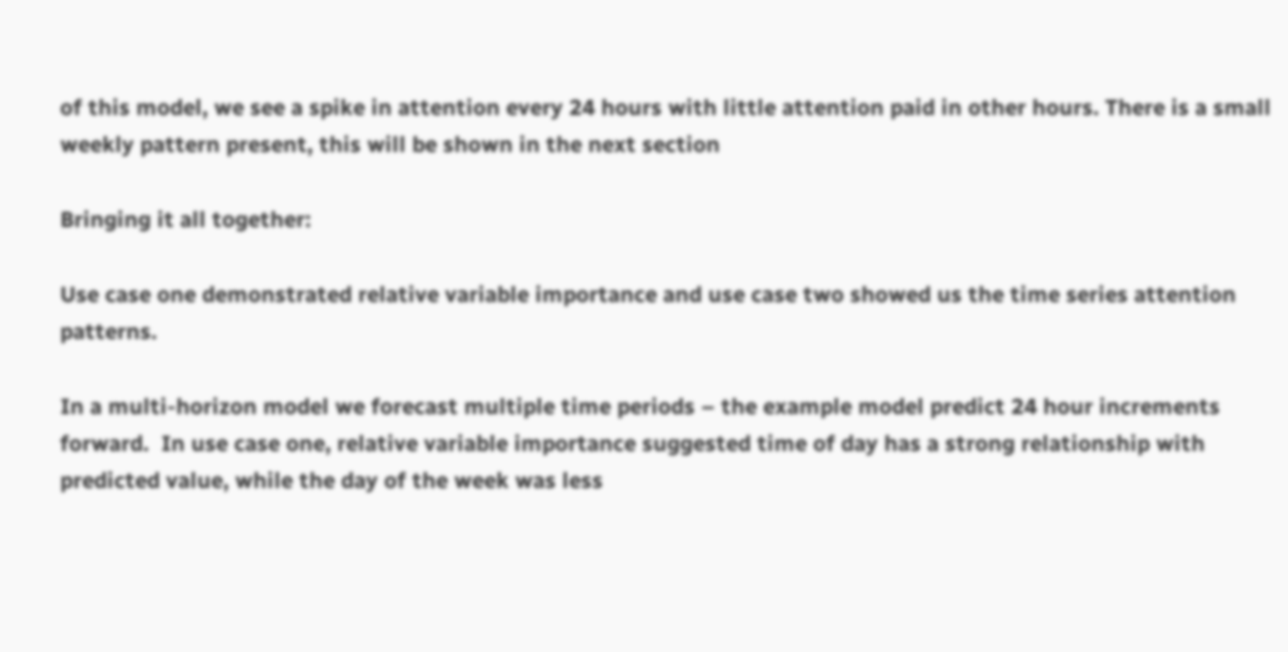of this model, we see a spike in attention every 24 hours with little attention paid in other hours. There is a small weekly pattern present, this will be shown in the next section

Bringing it all together:

Use case one demonstrated relative variable importance and use case two showed us the time series attention patterns.

In a multi-horizon model we forecast multiple time periods – the example model predict 24 hour increments forward.  In use case one, relative variable importance suggested time of day has a strong relationship with predicted value, while the day of the week was less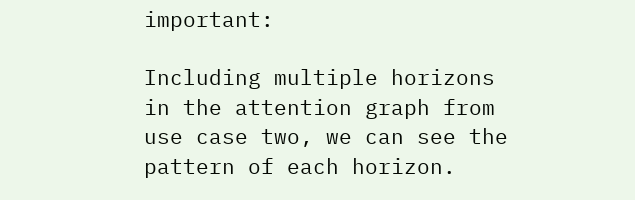important:

Including multiple horizons in the attention graph from use case two, we can see the pattern of each horizon.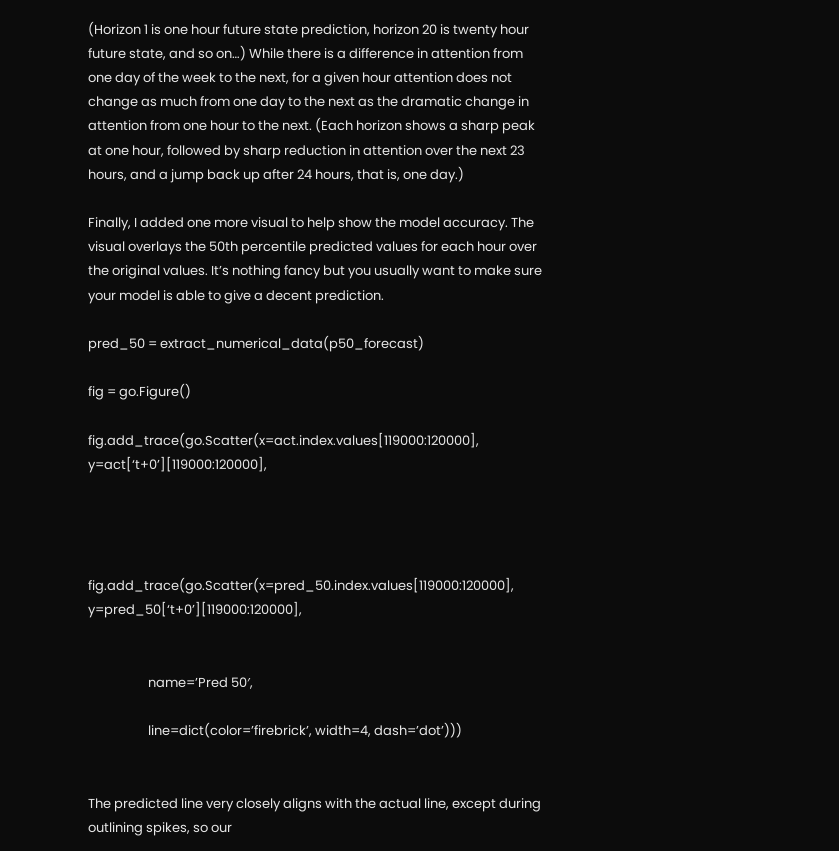(Horizon 1 is one hour future state prediction, horizon 20 is twenty hour future state, and so on…) While there is a difference in attention from one day of the week to the next, for a given hour attention does not change as much from one day to the next as the dramatic change in attention from one hour to the next. (Each horizon shows a sharp peak at one hour, followed by sharp reduction in attention over the next 23 hours, and a jump back up after 24 hours, that is, one day.)

Finally, I added one more visual to help show the model accuracy. The visual overlays the 50th percentile predicted values for each hour over the original values. It’s nothing fancy but you usually want to make sure your model is able to give a decent prediction.

pred_50 = extract_numerical_data(p50_forecast)

fig = go.Figure()

fig.add_trace(go.Scatter(x=act.index.values[119000:120000], y=act[‘t+0’][119000:120000],




fig.add_trace(go.Scatter(x=pred_50.index.values[119000:120000], y=pred_50[‘t+0’][119000:120000],


                    name=’Pred 50′,

                    line=dict(color=’firebrick’, width=4, dash=’dot’)))


The predicted line very closely aligns with the actual line, except during outlining spikes, so our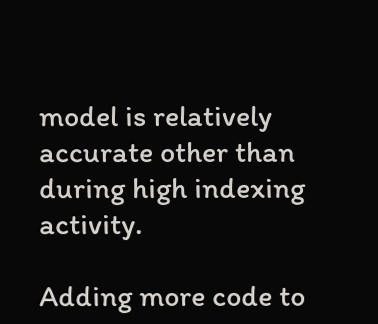model is relatively accurate other than during high indexing activity.

Adding more code to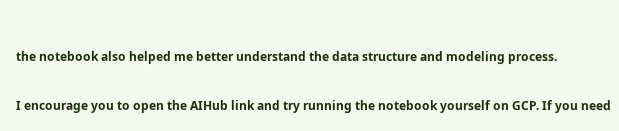the notebook also helped me better understand the data structure and modeling process.

I encourage you to open the AIHub link and try running the notebook yourself on GCP. If you need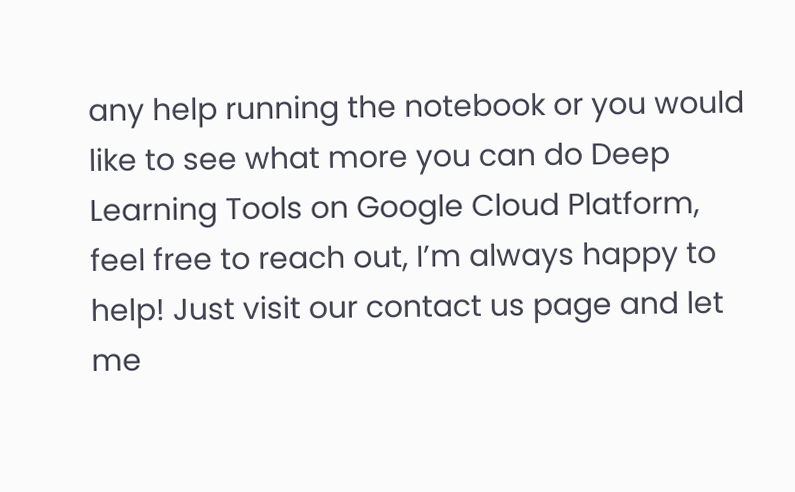any help running the notebook or you would like to see what more you can do Deep Learning Tools on Google Cloud Platform, feel free to reach out, I’m always happy to help! Just visit our contact us page and let me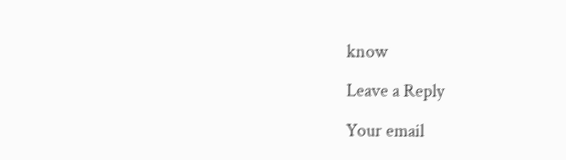know

Leave a Reply

Your email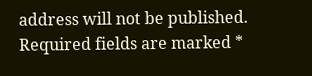address will not be published. Required fields are marked *